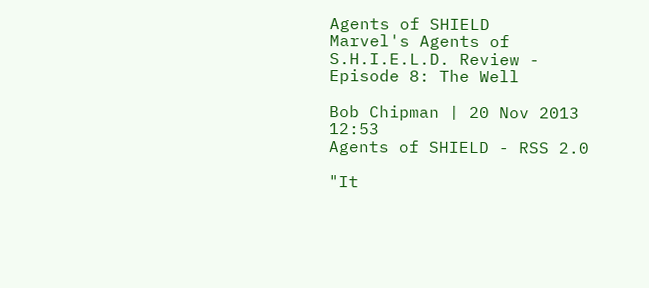Agents of SHIELD
Marvel's Agents of S.H.I.E.L.D. Review - Episode 8: The Well

Bob Chipman | 20 Nov 2013 12:53
Agents of SHIELD - RSS 2.0

"It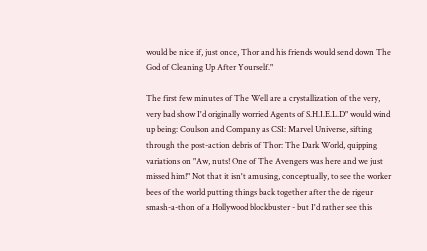would be nice if, just once, Thor and his friends would send down The God of Cleaning Up After Yourself."

The first few minutes of The Well are a crystallization of the very, very bad show I'd originally worried Agents of S.H.I.E.L.D" would wind up being: Coulson and Company as CSI: Marvel Universe, sifting through the post-action debris of Thor: The Dark World, quipping variations on "Aw, nuts! One of The Avengers was here and we just missed him!" Not that it isn't amusing, conceptually, to see the worker bees of the world putting things back together after the de rigeur smash-a-thon of a Hollywood blockbuster - but I'd rather see this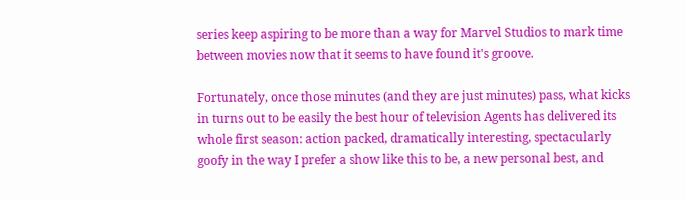series keep aspiring to be more than a way for Marvel Studios to mark time between movies now that it seems to have found it's groove.

Fortunately, once those minutes (and they are just minutes) pass, what kicks in turns out to be easily the best hour of television Agents has delivered its whole first season: action packed, dramatically interesting, spectacularly goofy in the way I prefer a show like this to be, a new personal best, and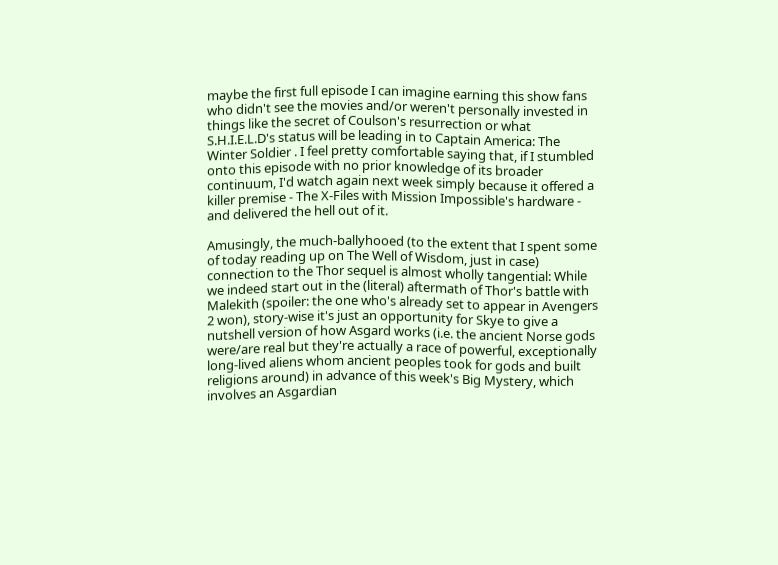maybe the first full episode I can imagine earning this show fans who didn't see the movies and/or weren't personally invested in things like the secret of Coulson's resurrection or what S.H.I.E.L.D's status will be leading in to Captain America: The Winter Soldier . I feel pretty comfortable saying that, if I stumbled onto this episode with no prior knowledge of its broader continuum, I'd watch again next week simply because it offered a killer premise - The X-Files with Mission Impossible's hardware - and delivered the hell out of it.

Amusingly, the much-ballyhooed (to the extent that I spent some of today reading up on The Well of Wisdom, just in case) connection to the Thor sequel is almost wholly tangential: While we indeed start out in the (literal) aftermath of Thor's battle with Malekith (spoiler: the one who's already set to appear in Avengers 2 won), story-wise it's just an opportunity for Skye to give a nutshell version of how Asgard works (i.e. the ancient Norse gods were/are real but they're actually a race of powerful, exceptionally long-lived aliens whom ancient peoples took for gods and built religions around) in advance of this week's Big Mystery, which involves an Asgardian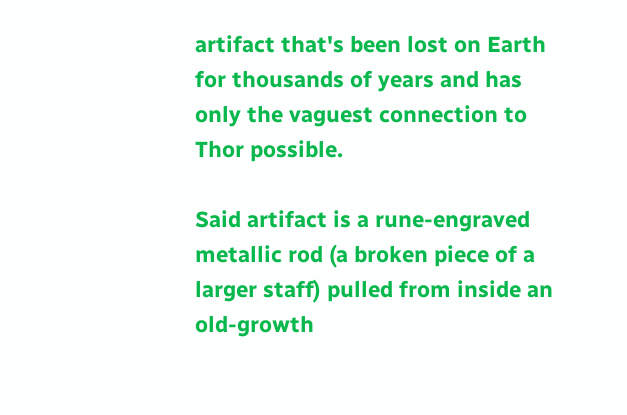artifact that's been lost on Earth for thousands of years and has only the vaguest connection to Thor possible.

Said artifact is a rune-engraved metallic rod (a broken piece of a larger staff) pulled from inside an old-growth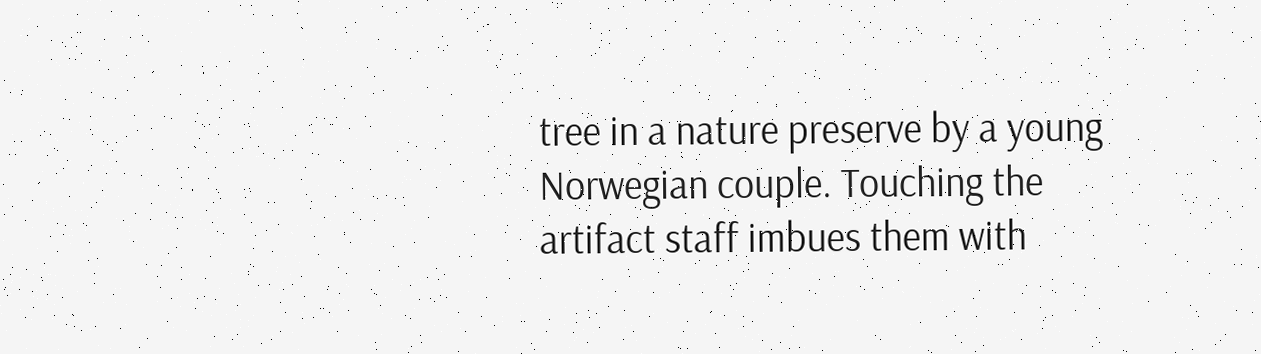tree in a nature preserve by a young Norwegian couple. Touching the artifact staff imbues them with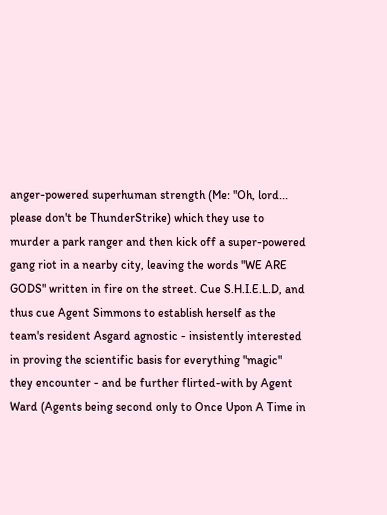anger-powered superhuman strength (Me: "Oh, lord... please don't be ThunderStrike) which they use to murder a park ranger and then kick off a super-powered gang riot in a nearby city, leaving the words "WE ARE GODS" written in fire on the street. Cue S.H.I.E.L.D, and thus cue Agent Simmons to establish herself as the team's resident Asgard agnostic - insistently interested in proving the scientific basis for everything "magic" they encounter - and be further flirted-with by Agent Ward (Agents being second only to Once Upon A Time in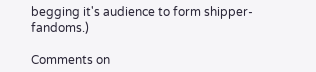begging it's audience to form shipper-fandoms.)

Comments on